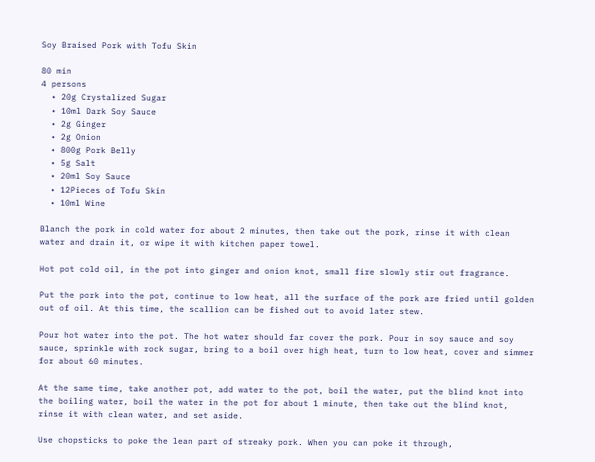Soy Braised Pork with Tofu Skin

80 min
4 persons
  • 20g Crystalized Sugar
  • 10ml Dark Soy Sauce
  • 2g Ginger
  • 2g Onion
  • 800g Pork Belly
  • 5g Salt
  • 20ml Soy Sauce
  • 12Pieces of Tofu Skin
  • 10ml Wine

Blanch the pork in cold water for about 2 minutes, then take out the pork, rinse it with clean water and drain it, or wipe it with kitchen paper towel.

Hot pot cold oil, in the pot into ginger and onion knot, small fire slowly stir out fragrance.

Put the pork into the pot, continue to low heat, all the surface of the pork are fried until golden out of oil. At this time, the scallion can be fished out to avoid later stew.

Pour hot water into the pot. The hot water should far cover the pork. Pour in soy sauce and soy sauce, sprinkle with rock sugar, bring to a boil over high heat, turn to low heat, cover and simmer for about 60 minutes.

At the same time, take another pot, add water to the pot, boil the water, put the blind knot into the boiling water, boil the water in the pot for about 1 minute, then take out the blind knot, rinse it with clean water, and set aside.

Use chopsticks to poke the lean part of streaky pork. When you can poke it through,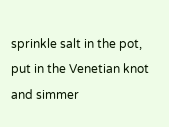sprinkle salt in the pot, put in the Venetian knot and simmer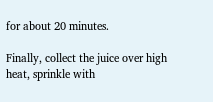for about 20 minutes.

Finally, collect the juice over high heat, sprinkle with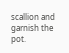scallion and garnish the pot.